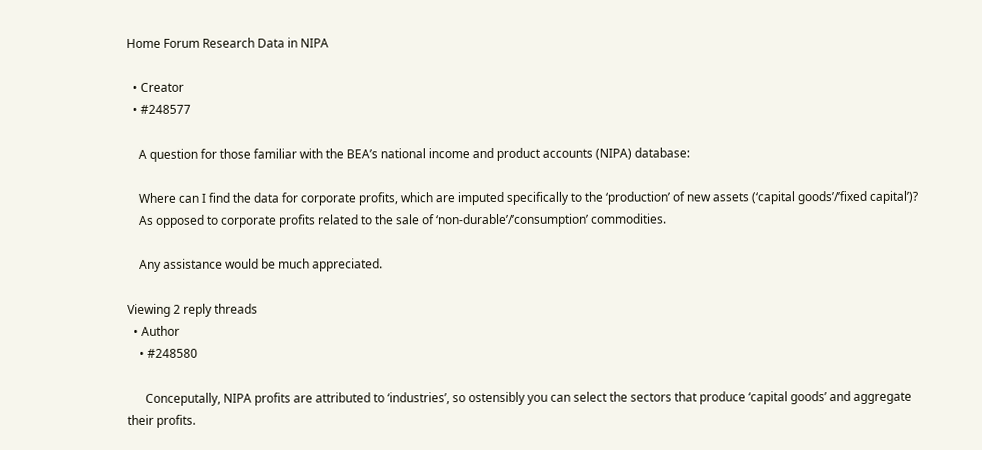Home Forum Research Data in NIPA

  • Creator
  • #248577

    A question for those familiar with the BEA’s national income and product accounts (NIPA) database:

    Where can I find the data for corporate profits, which are imputed specifically to the ‘production’ of new assets (‘capital goods’/’fixed capital’)?
    As opposed to corporate profits related to the sale of ‘non-durable’/’consumption’ commodities.

    Any assistance would be much appreciated.

Viewing 2 reply threads
  • Author
    • #248580

      Conceputally, NIPA profits are attributed to ‘industries’, so ostensibly you can select the sectors that produce ‘capital goods’ and aggregate their profits.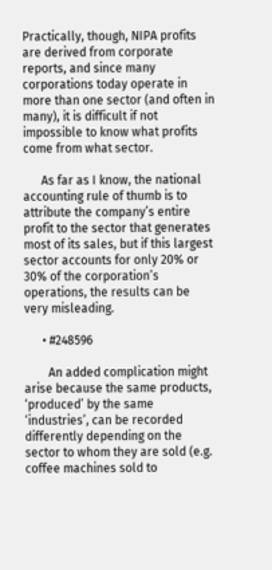Practically, though, NIPA profits are derived from corporate reports, and since many corporations today operate in more than one sector (and often in many), it is difficult if not impossible to know what profits come from what sector.

      As far as I know, the national accounting rule of thumb is to attribute the company’s entire profit to the sector that generates most of its sales, but if this largest sector accounts for only 20% or 30% of the corporation’s operations, the results can be very misleading.

      • #248596

        An added complication might arise because the same products, ‘produced’ by the same ‘industries’, can be recorded differently depending on the sector to whom they are sold (e.g. coffee machines sold to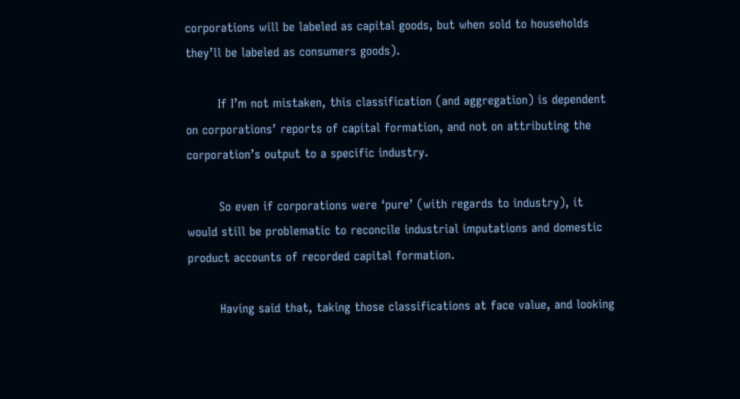corporations will be labeled as capital goods, but when sold to households they’ll be labeled as consumers goods).

        If I’m not mistaken, this classification (and aggregation) is dependent on corporations’ reports of capital formation, and not on attributing the corporation’s output to a specific industry.

        So even if corporations were ‘pure’ (with regards to industry), it would still be problematic to reconcile industrial imputations and domestic product accounts of recorded capital formation.

        Having said that, taking those classifications at face value, and looking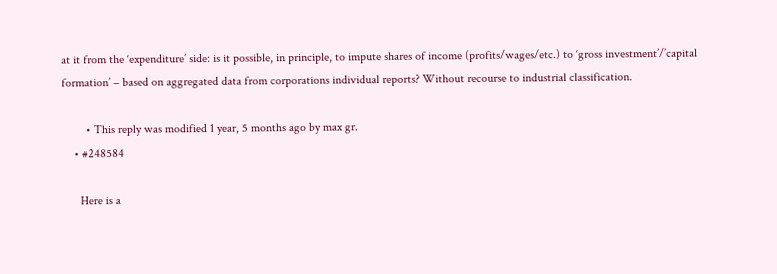at it from the ‘expenditure’ side: is it possible, in principle, to impute shares of income (profits/wages/etc.) to ‘gross investment’/’capital formation’ – based on aggregated data from corporations individual reports? Without recourse to industrial classification.

        • This reply was modified 1 year, 5 months ago by max gr.
    • #248584

      Here is a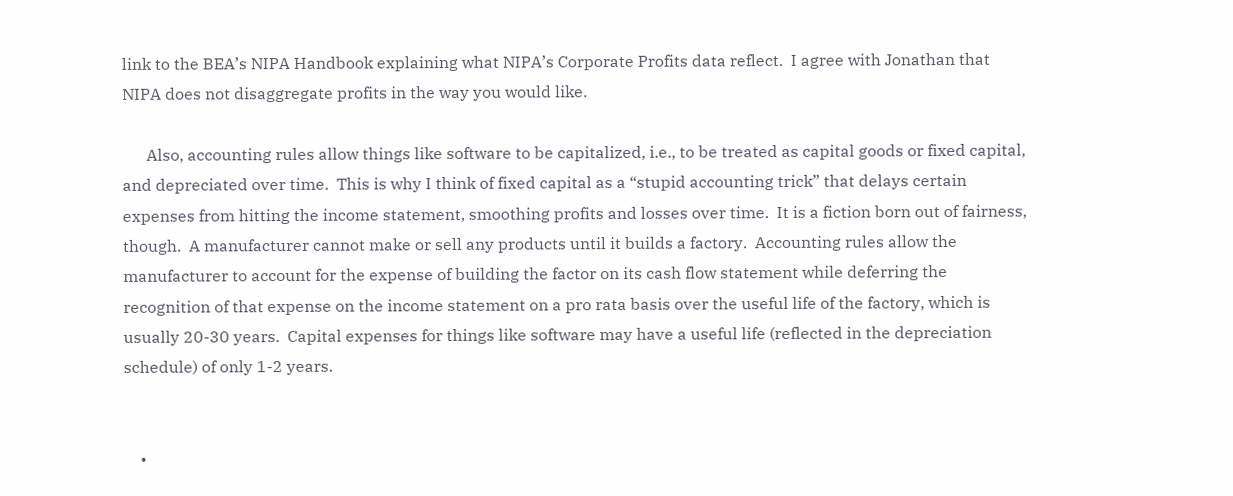link to the BEA’s NIPA Handbook explaining what NIPA’s Corporate Profits data reflect.  I agree with Jonathan that NIPA does not disaggregate profits in the way you would like.

      Also, accounting rules allow things like software to be capitalized, i.e., to be treated as capital goods or fixed capital, and depreciated over time.  This is why I think of fixed capital as a “stupid accounting trick” that delays certain expenses from hitting the income statement, smoothing profits and losses over time.  It is a fiction born out of fairness, though.  A manufacturer cannot make or sell any products until it builds a factory.  Accounting rules allow the manufacturer to account for the expense of building the factor on its cash flow statement while deferring the recognition of that expense on the income statement on a pro rata basis over the useful life of the factory, which is usually 20-30 years.  Capital expenses for things like software may have a useful life (reflected in the depreciation schedule) of only 1-2 years.


    •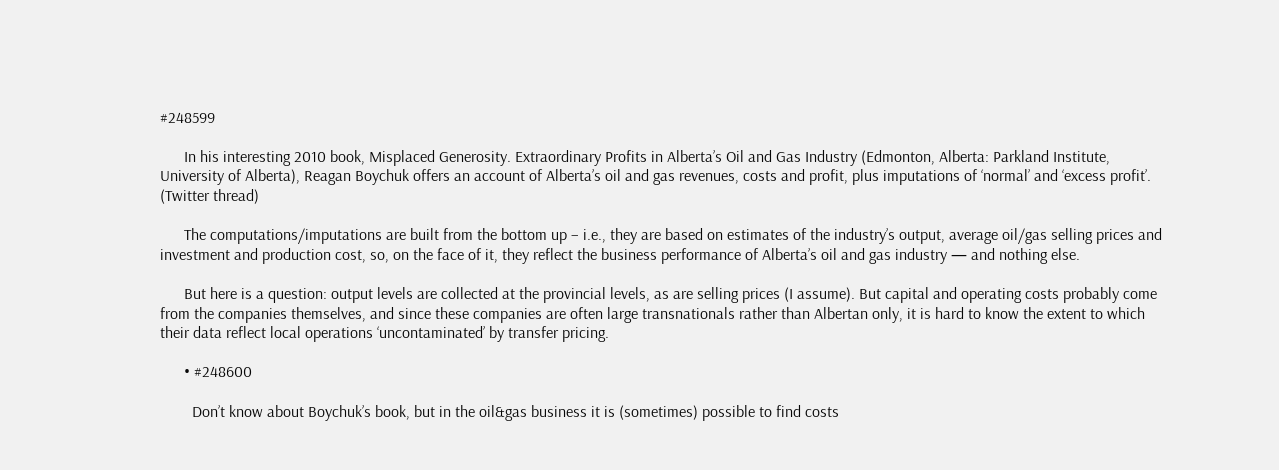#248599

      In his interesting 2010 book, Misplaced Generosity. Extraordinary Profits in Alberta’s Oil and Gas Industry (Edmonton, Alberta: Parkland Institute, University of Alberta), Reagan Boychuk offers an account of Alberta’s oil and gas revenues, costs and profit, plus imputations of ‘normal’ and ‘excess profit’. (Twitter thread)

      The computations/imputations are built from the bottom up – i.e., they are based on estimates of the industry’s output, average oil/gas selling prices and investment and production cost, so, on the face of it, they reflect the business performance of Alberta’s oil and gas industry — and nothing else.

      But here is a question: output levels are collected at the provincial levels, as are selling prices (I assume). But capital and operating costs probably come from the companies themselves, and since these companies are often large transnationals rather than Albertan only, it is hard to know the extent to which their data reflect local operations ‘uncontaminated’ by transfer pricing.

      • #248600

        Don’t know about Boychuk’s book, but in the oil&gas business it is (sometimes) possible to find costs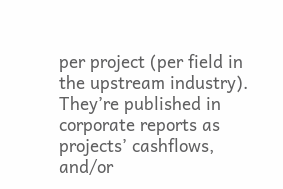per project (per field in the upstream industry). They’re published in corporate reports as projects’ cashflows, and/or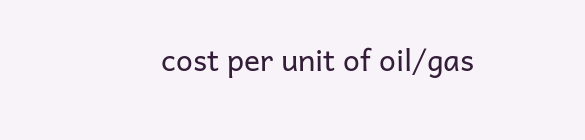cost per unit of oil/gas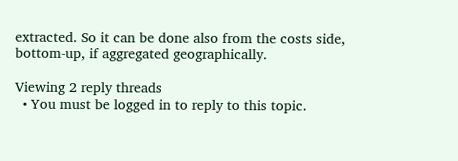extracted. So it can be done also from the costs side, bottom-up, if aggregated geographically.

Viewing 2 reply threads
  • You must be logged in to reply to this topic.